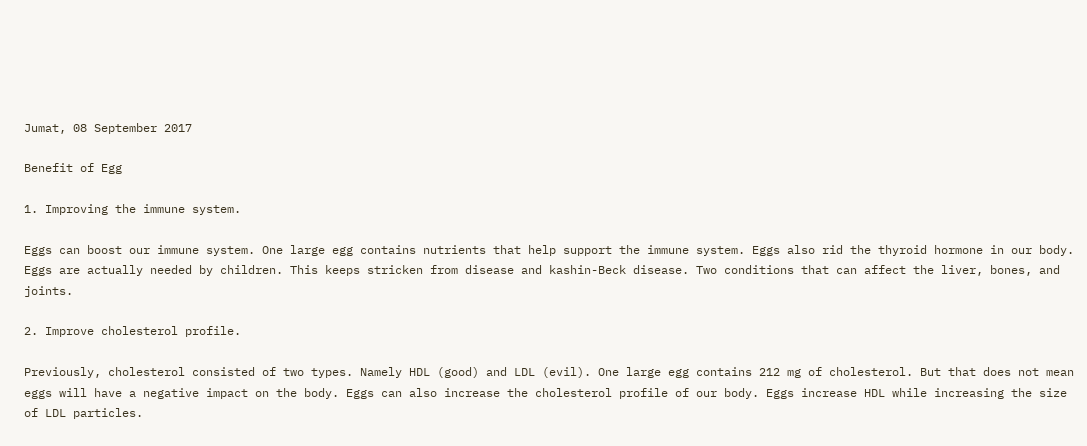Jumat, 08 September 2017

Benefit of Egg

1. Improving the immune system.

Eggs can boost our immune system. One large egg contains nutrients that help support the immune system. Eggs also rid the thyroid hormone in our body. Eggs are actually needed by children. This keeps stricken from disease and kashin-Beck disease. Two conditions that can affect the liver, bones, and joints.

2. Improve cholesterol profile.

Previously, cholesterol consisted of two types. Namely HDL (good) and LDL (evil). One large egg contains 212 mg of cholesterol. But that does not mean eggs will have a negative impact on the body. Eggs can also increase the cholesterol profile of our body. Eggs increase HDL while increasing the size of LDL particles.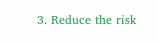3. Reduce the risk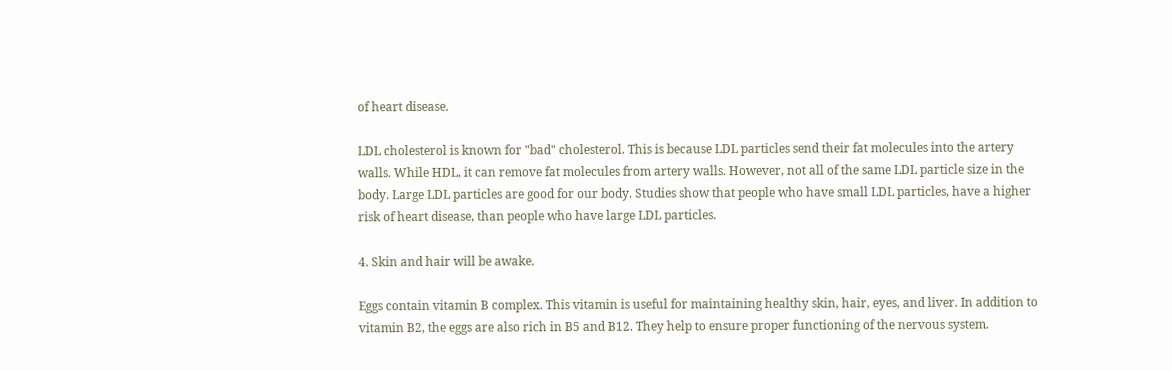of heart disease.

LDL cholesterol is known for "bad" cholesterol. This is because LDL particles send their fat molecules into the artery walls. While HDL, it can remove fat molecules from artery walls. However, not all of the same LDL particle size in the body. Large LDL particles are good for our body. Studies show that people who have small LDL particles, have a higher risk of heart disease, than people who have large LDL particles.

4. Skin and hair will be awake.

Eggs contain vitamin B complex. This vitamin is useful for maintaining healthy skin, hair, eyes, and liver. In addition to vitamin B2, the eggs are also rich in B5 and B12. They help to ensure proper functioning of the nervous system.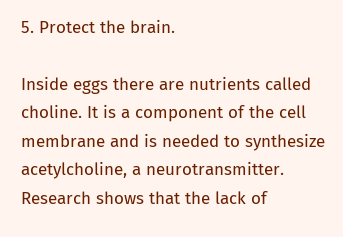5. Protect the brain.

Inside eggs there are nutrients called choline. It is a component of the cell membrane and is needed to synthesize acetylcholine, a neurotransmitter. Research shows that the lack of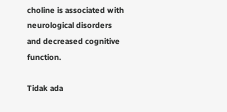choline is associated with neurological disorders and decreased cognitive function.

Tidak ada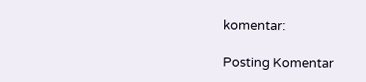komentar:

Posting Komentar